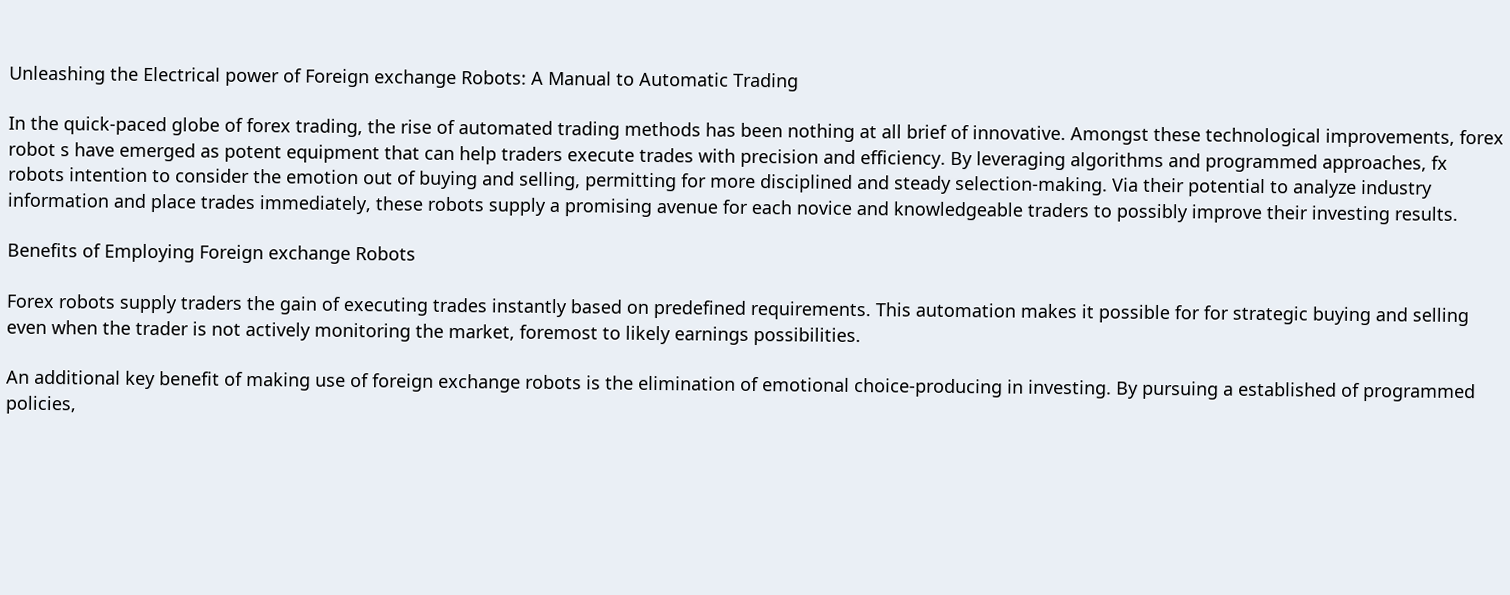Unleashing the Electrical power of Foreign exchange Robots: A Manual to Automatic Trading

In the quick-paced globe of forex trading, the rise of automated trading methods has been nothing at all brief of innovative. Amongst these technological improvements, forex robot s have emerged as potent equipment that can help traders execute trades with precision and efficiency. By leveraging algorithms and programmed approaches, fx robots intention to consider the emotion out of buying and selling, permitting for more disciplined and steady selection-making. Via their potential to analyze industry information and place trades immediately, these robots supply a promising avenue for each novice and knowledgeable traders to possibly improve their investing results.

Benefits of Employing Foreign exchange Robots

Forex robots supply traders the gain of executing trades instantly based on predefined requirements. This automation makes it possible for for strategic buying and selling even when the trader is not actively monitoring the market, foremost to likely earnings possibilities.

An additional key benefit of making use of foreign exchange robots is the elimination of emotional choice-producing in investing. By pursuing a established of programmed policies,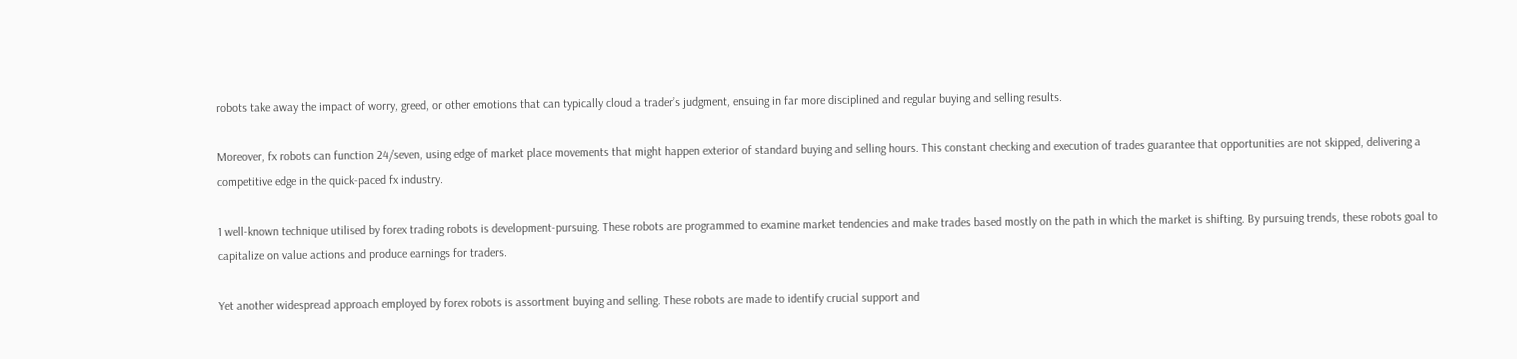robots take away the impact of worry, greed, or other emotions that can typically cloud a trader’s judgment, ensuing in far more disciplined and regular buying and selling results.

Moreover, fx robots can function 24/seven, using edge of market place movements that might happen exterior of standard buying and selling hours. This constant checking and execution of trades guarantee that opportunities are not skipped, delivering a competitive edge in the quick-paced fx industry.

1 well-known technique utilised by forex trading robots is development-pursuing. These robots are programmed to examine market tendencies and make trades based mostly on the path in which the market is shifting. By pursuing trends, these robots goal to capitalize on value actions and produce earnings for traders.

Yet another widespread approach employed by forex robots is assortment buying and selling. These robots are made to identify crucial support and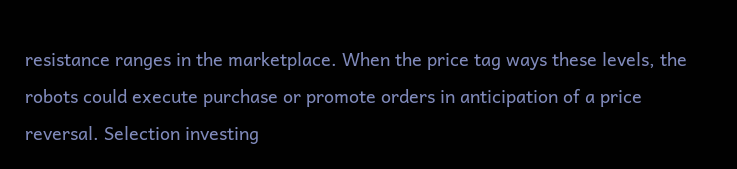resistance ranges in the marketplace. When the price tag ways these levels, the robots could execute purchase or promote orders in anticipation of a price reversal. Selection investing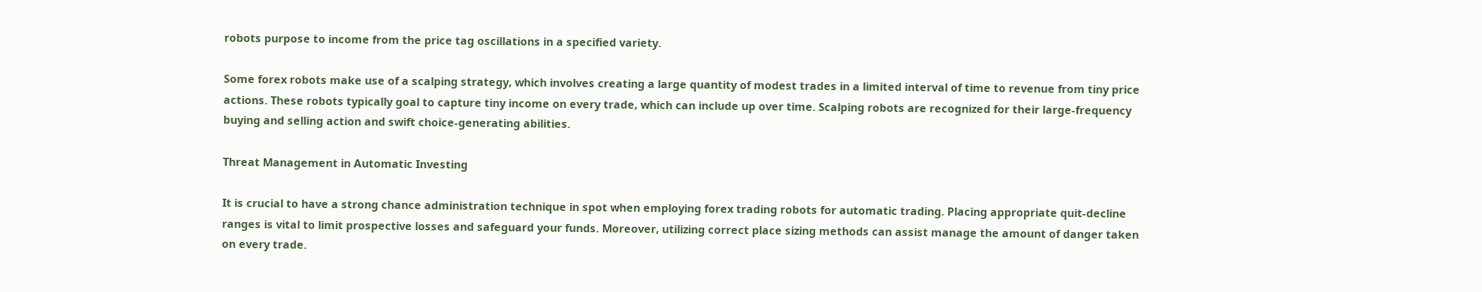robots purpose to income from the price tag oscillations in a specified variety.

Some forex robots make use of a scalping strategy, which involves creating a large quantity of modest trades in a limited interval of time to revenue from tiny price actions. These robots typically goal to capture tiny income on every trade, which can include up over time. Scalping robots are recognized for their large-frequency buying and selling action and swift choice-generating abilities.

Threat Management in Automatic Investing

It is crucial to have a strong chance administration technique in spot when employing forex trading robots for automatic trading. Placing appropriate quit-decline ranges is vital to limit prospective losses and safeguard your funds. Moreover, utilizing correct place sizing methods can assist manage the amount of danger taken on every trade.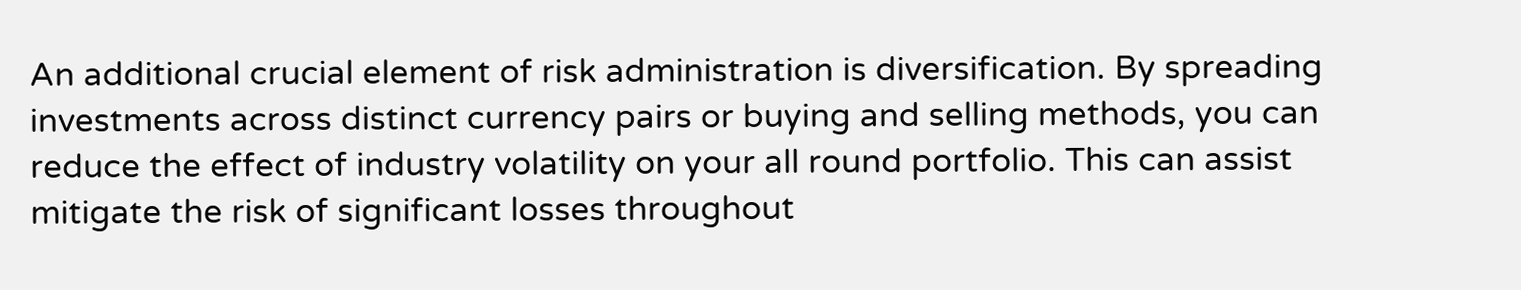An additional crucial element of risk administration is diversification. By spreading investments across distinct currency pairs or buying and selling methods, you can reduce the effect of industry volatility on your all round portfolio. This can assist mitigate the risk of significant losses throughout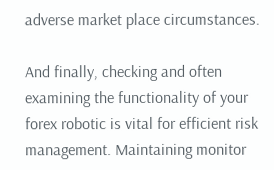adverse market place circumstances.

And finally, checking and often examining the functionality of your forex robotic is vital for efficient risk management. Maintaining monitor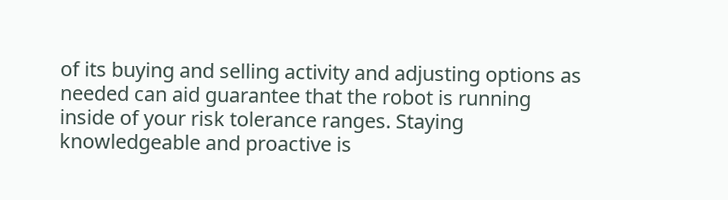of its buying and selling activity and adjusting options as needed can aid guarantee that the robot is running inside of your risk tolerance ranges. Staying knowledgeable and proactive is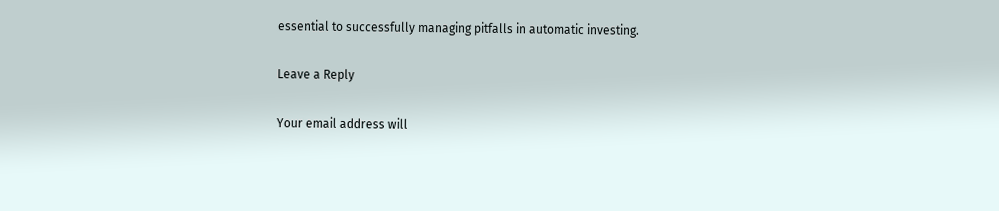essential to successfully managing pitfalls in automatic investing.

Leave a Reply

Your email address will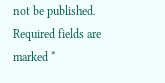not be published. Required fields are marked *